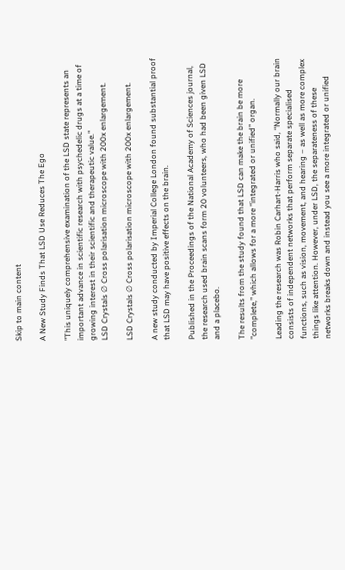Skip to main content

A New Study Finds That LSD Use Reduces The Ego

"This uniquely comprehensive examination of the LSD state represents an important advance in scientific research with psychedelic drugs at a time of growing interest in their scientific and therapeutic value."
LSD Crystals ∅ Cross polarisation microscope with 200x enlargement.

LSD Crystals ∅ Cross polarisation microscope with 200x enlargement.

A new study conducted by Imperial College London found substantial proof that LSD may have positive effects on the brain.

Published in the Proceedings of the National Academy of Sciences journal, the research used brain scans form 20 volunteers, who had been given LSD and a placebo.

The results from the study found that LSD can make the brain be more "complete," which allows for a more “integrated or unified” organ.

Leading the research was Robin Carhart-Harris who said, “Normally our brain consists of independent networks that perform separate specialised functions, such as vision, movement, and hearing – as well as more complex things like attention. However, under LSD, the separateness of these networks breaks down and instead you see a more integrated or unified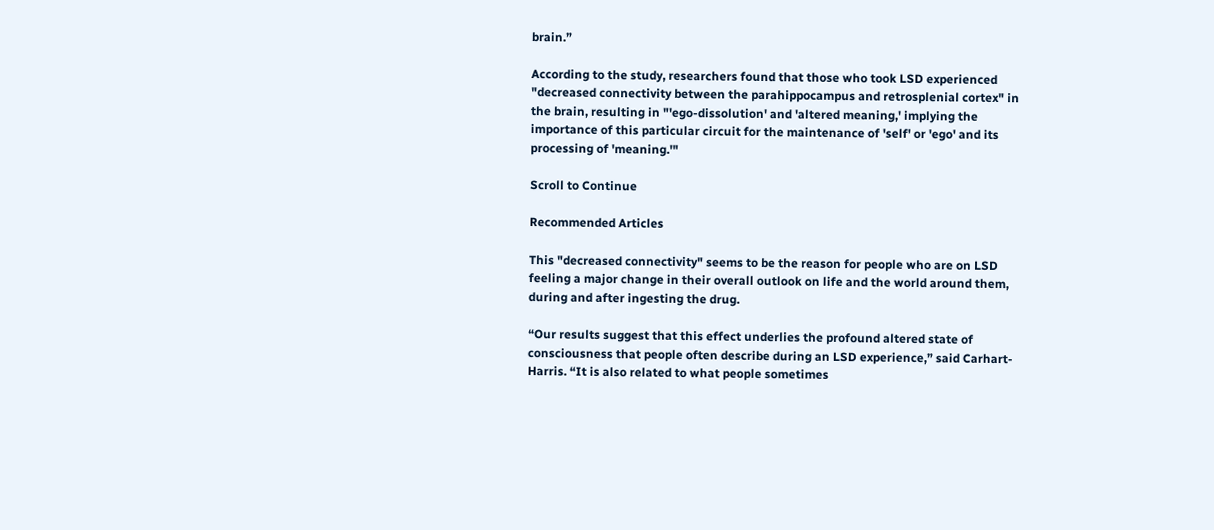brain.”

According to the study, researchers found that those who took LSD experienced "decreased connectivity between the parahippocampus and retrosplenial cortex" in the brain, resulting in "'ego-dissolution' and 'altered meaning,' implying the importance of this particular circuit for the maintenance of 'self' or 'ego' and its processing of 'meaning.'"

Scroll to Continue

Recommended Articles

This "decreased connectivity" seems to be the reason for people who are on LSD feeling a major change in their overall outlook on life and the world around them, during and after ingesting the drug.

“Our results suggest that this effect underlies the profound altered state of consciousness that people often describe during an LSD experience,” said Carhart-Harris. “It is also related to what people sometimes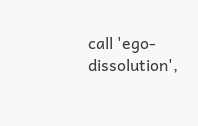call 'ego-dissolution',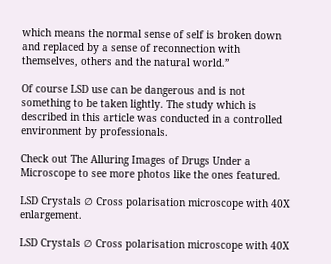which means the normal sense of self is broken down and replaced by a sense of reconnection with themselves, others and the natural world.”

Of course LSD use can be dangerous and is not something to be taken lightly. The study which is described in this article was conducted in a controlled environment by professionals.

Check out The Alluring Images of Drugs Under a Microscope to see more photos like the ones featured.

LSD Crystals ∅ Cross polarisation microscope with 40X enlargement.

LSD Crystals ∅ Cross polarisation microscope with 40X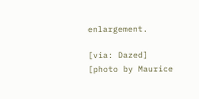enlargement.

[via: Dazed]
[photo by Maurice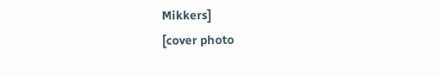Mikkers]
[cover photo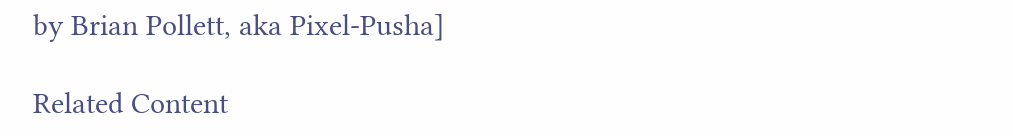by Brian Pollett, aka Pixel-Pusha]

Related Content